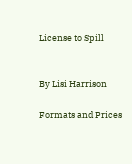License to Spill


By Lisi Harrison

Formats and Prices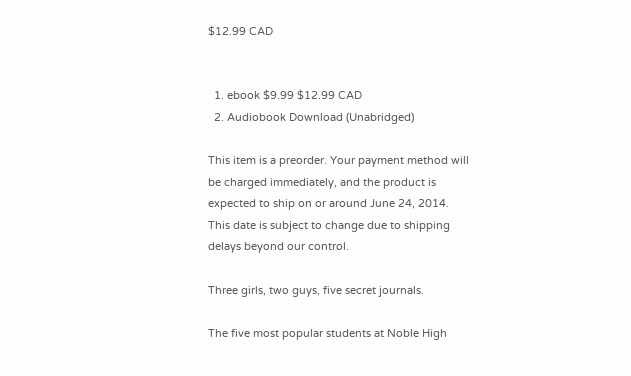$12.99 CAD


  1. ebook $9.99 $12.99 CAD
  2. Audiobook Download (Unabridged)

This item is a preorder. Your payment method will be charged immediately, and the product is expected to ship on or around June 24, 2014. This date is subject to change due to shipping delays beyond our control.

Three girls, two guys, five secret journals.

The five most popular students at Noble High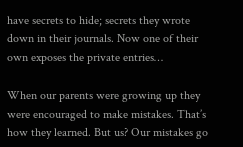have secrets to hide; secrets they wrote down in their journals. Now one of their own exposes the private entries…

When our parents were growing up they were encouraged to make mistakes. That’s how they learned. But us? Our mistakes go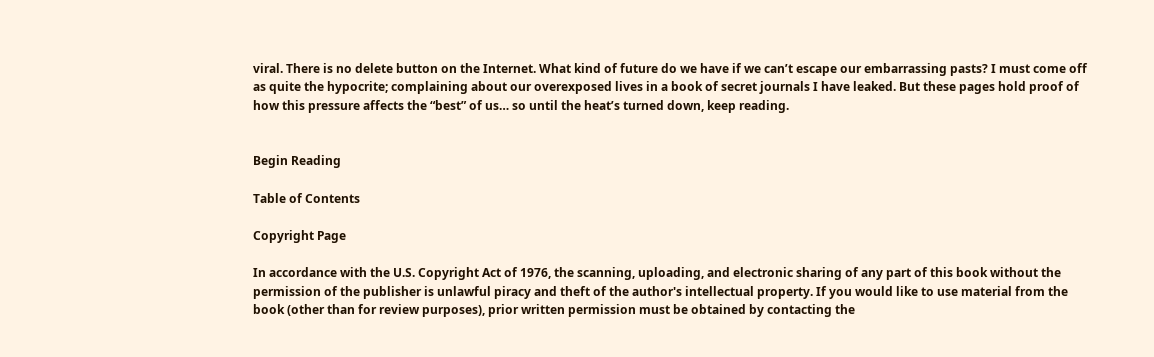viral. There is no delete button on the Internet. What kind of future do we have if we can’t escape our embarrassing pasts? I must come off as quite the hypocrite; complaining about our overexposed lives in a book of secret journals I have leaked. But these pages hold proof of how this pressure affects the “best” of us… so until the heat’s turned down, keep reading.


Begin Reading

Table of Contents

Copyright Page

In accordance with the U.S. Copyright Act of 1976, the scanning, uploading, and electronic sharing of any part of this book without the permission of the publisher is unlawful piracy and theft of the author's intellectual property. If you would like to use material from the book (other than for review purposes), prior written permission must be obtained by contacting the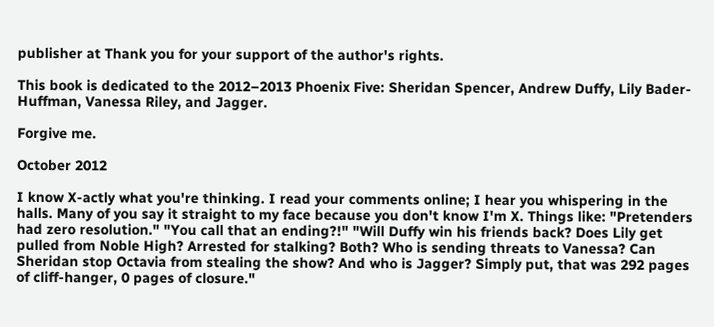publisher at Thank you for your support of the author's rights.

This book is dedicated to the 2012–2013 Phoenix Five: Sheridan Spencer, Andrew Duffy, Lily Bader-Huffman, Vanessa Riley, and Jagger.

Forgive me.

October 2012

I know X-actly what you're thinking. I read your comments online; I hear you whispering in the halls. Many of you say it straight to my face because you don't know I'm X. Things like: "Pretenders had zero resolution." "You call that an ending?!" "Will Duffy win his friends back? Does Lily get pulled from Noble High? Arrested for stalking? Both? Who is sending threats to Vanessa? Can Sheridan stop Octavia from stealing the show? And who is Jagger? Simply put, that was 292 pages of cliff-hanger, 0 pages of closure."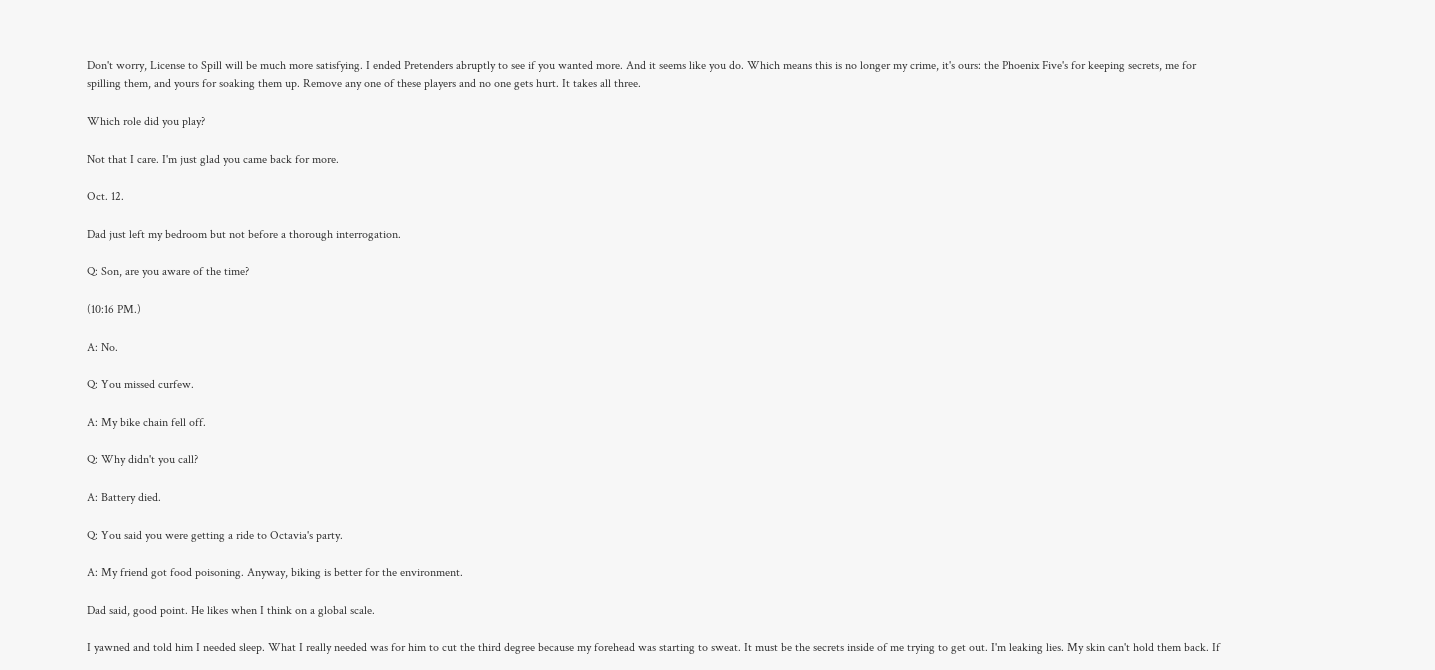Don't worry, License to Spill will be much more satisfying. I ended Pretenders abruptly to see if you wanted more. And it seems like you do. Which means this is no longer my crime, it's ours: the Phoenix Five's for keeping secrets, me for spilling them, and yours for soaking them up. Remove any one of these players and no one gets hurt. It takes all three.

Which role did you play?

Not that I care. I'm just glad you came back for more.

Oct. 12.

Dad just left my bedroom but not before a thorough interrogation.

Q: Son, are you aware of the time?

(10:16 PM.)

A: No.

Q: You missed curfew.

A: My bike chain fell off.

Q: Why didn't you call?

A: Battery died.

Q: You said you were getting a ride to Octavia's party.

A: My friend got food poisoning. Anyway, biking is better for the environment.

Dad said, good point. He likes when I think on a global scale.

I yawned and told him I needed sleep. What I really needed was for him to cut the third degree because my forehead was starting to sweat. It must be the secrets inside of me trying to get out. I'm leaking lies. My skin can't hold them back. If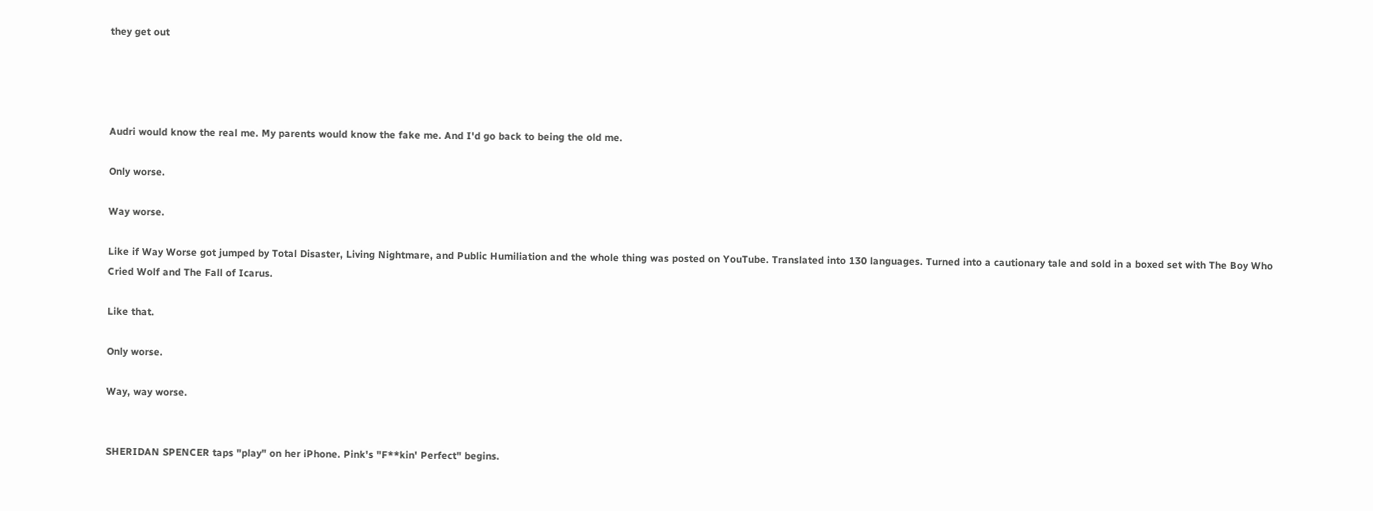they get out




Audri would know the real me. My parents would know the fake me. And I'd go back to being the old me.

Only worse.

Way worse.

Like if Way Worse got jumped by Total Disaster, Living Nightmare, and Public Humiliation and the whole thing was posted on YouTube. Translated into 130 languages. Turned into a cautionary tale and sold in a boxed set with The Boy Who Cried Wolf and The Fall of Icarus.

Like that.

Only worse.

Way, way worse.


SHERIDAN SPENCER taps "play" on her iPhone. Pink's "F**kin' Perfect" begins.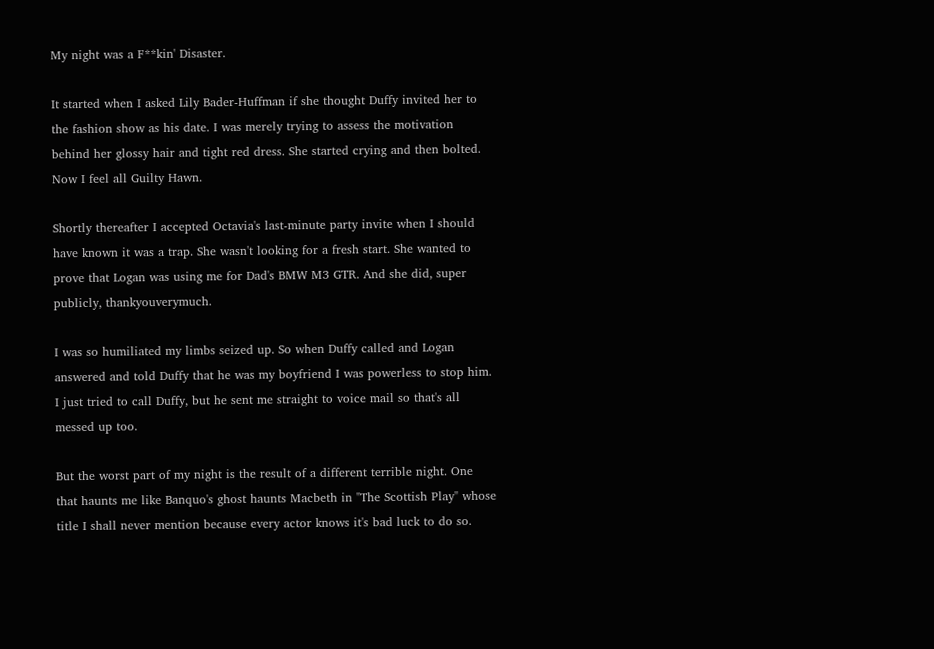My night was a F**kin' Disaster.

It started when I asked Lily Bader-Huffman if she thought Duffy invited her to the fashion show as his date. I was merely trying to assess the motivation behind her glossy hair and tight red dress. She started crying and then bolted. Now I feel all Guilty Hawn.

Shortly thereafter I accepted Octavia's last-minute party invite when I should have known it was a trap. She wasn't looking for a fresh start. She wanted to prove that Logan was using me for Dad's BMW M3 GTR. And she did, super publicly, thankyouverymuch.

I was so humiliated my limbs seized up. So when Duffy called and Logan answered and told Duffy that he was my boyfriend I was powerless to stop him. I just tried to call Duffy, but he sent me straight to voice mail so that's all messed up too.

But the worst part of my night is the result of a different terrible night. One that haunts me like Banquo's ghost haunts Macbeth in "The Scottish Play" whose title I shall never mention because every actor knows it's bad luck to do so.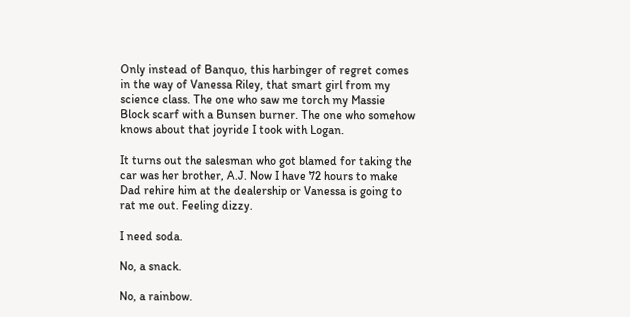Only instead of Banquo, this harbinger of regret comes in the way of Vanessa Riley, that smart girl from my science class. The one who saw me torch my Massie Block scarf with a Bunsen burner. The one who somehow knows about that joyride I took with Logan.

It turns out the salesman who got blamed for taking the car was her brother, A.J. Now I have 72 hours to make Dad rehire him at the dealership or Vanessa is going to rat me out. Feeling dizzy.

I need soda.

No, a snack.

No, a rainbow.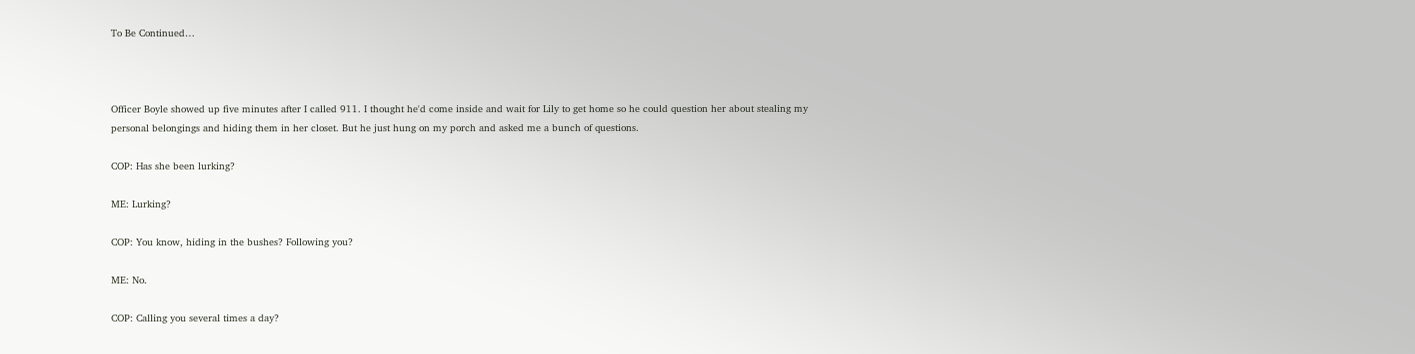To Be Continued…



Officer Boyle showed up five minutes after I called 911. I thought he'd come inside and wait for Lily to get home so he could question her about stealing my personal belongings and hiding them in her closet. But he just hung on my porch and asked me a bunch of questions.

COP: Has she been lurking?

ME: Lurking?

COP: You know, hiding in the bushes? Following you?

ME: No.

COP: Calling you several times a day?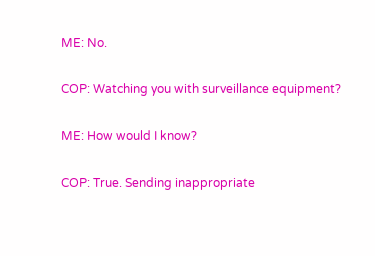ME: No.

COP: Watching you with surveillance equipment?

ME: How would I know?

COP: True. Sending inappropriate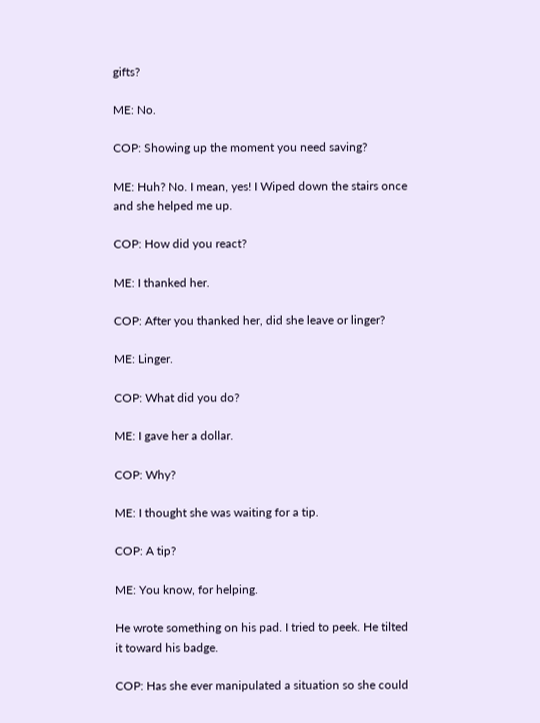gifts?

ME: No.

COP: Showing up the moment you need saving?

ME: Huh? No. I mean, yes! I Wiped down the stairs once and she helped me up.

COP: How did you react?

ME: I thanked her.

COP: After you thanked her, did she leave or linger?

ME: Linger.

COP: What did you do?

ME: I gave her a dollar.

COP: Why?

ME: I thought she was waiting for a tip.

COP: A tip?

ME: You know, for helping.

He wrote something on his pad. I tried to peek. He tilted it toward his badge.

COP: Has she ever manipulated a situation so she could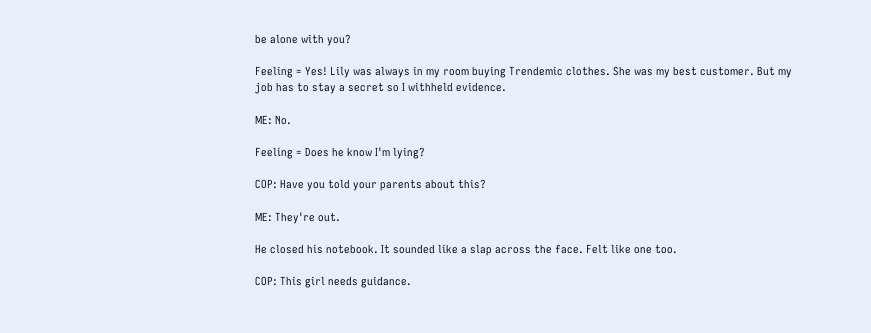be alone with you?

Feeling = Yes! Lily was always in my room buying Trendemic clothes. She was my best customer. But my job has to stay a secret so I withheld evidence.

ME: No.

Feeling = Does he know I'm lying?

COP: Have you told your parents about this?

ME: They're out.

He closed his notebook. It sounded like a slap across the face. Felt like one too.

COP: This girl needs guidance.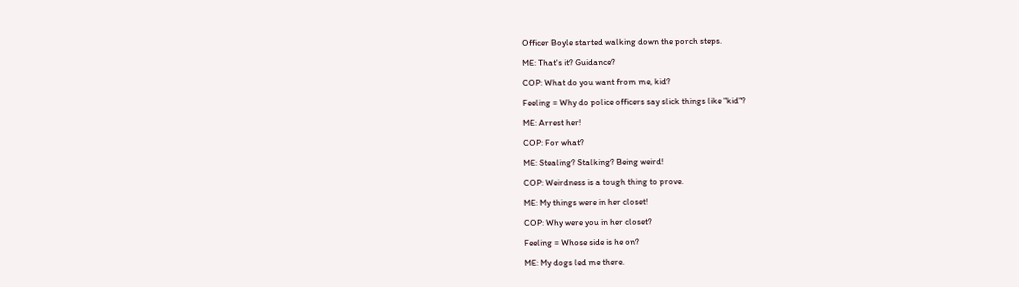Officer Boyle started walking down the porch steps.

ME: That's it? Guidance?

COP: What do you want from me, kid?

Feeling = Why do police officers say slick things like "kid"?

ME: Arrest her!

COP: For what?

ME: Stealing? Stalking? Being weird!

COP: Weirdness is a tough thing to prove.

ME: My things were in her closet!

COP: Why were you in her closet?

Feeling = Whose side is he on?

ME: My dogs led me there.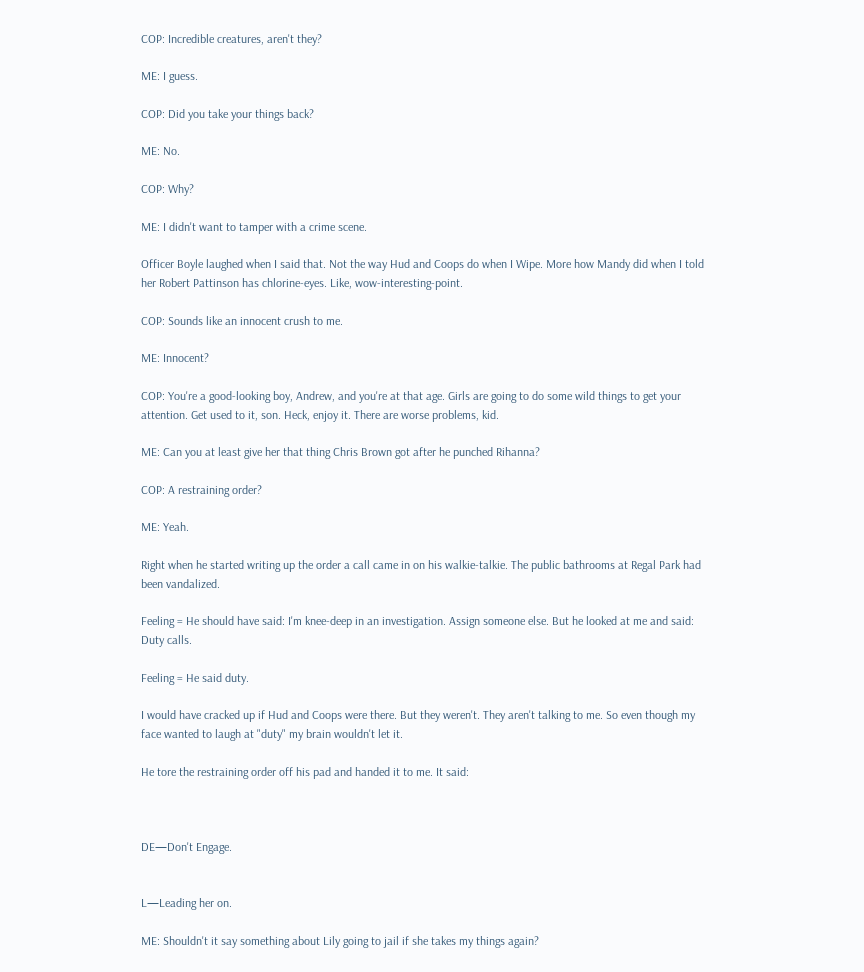COP: Incredible creatures, aren't they?

ME: I guess.

COP: Did you take your things back?

ME: No.

COP: Why?

ME: I didn't want to tamper with a crime scene.

Officer Boyle laughed when I said that. Not the way Hud and Coops do when I Wipe. More how Mandy did when I told her Robert Pattinson has chlorine-eyes. Like, wow-interesting-point.

COP: Sounds like an innocent crush to me.

ME: Innocent?

COP: You're a good-looking boy, Andrew, and you're at that age. Girls are going to do some wild things to get your attention. Get used to it, son. Heck, enjoy it. There are worse problems, kid.

ME: Can you at least give her that thing Chris Brown got after he punched Rihanna?

COP: A restraining order?

ME: Yeah.

Right when he started writing up the order a call came in on his walkie-talkie. The public bathrooms at Regal Park had been vandalized.

Feeling = He should have said: I'm knee-deep in an investigation. Assign someone else. But he looked at me and said: Duty calls.

Feeling = He said duty.

I would have cracked up if Hud and Coops were there. But they weren't. They aren't talking to me. So even though my face wanted to laugh at "duty" my brain wouldn't let it.

He tore the restraining order off his pad and handed it to me. It said:



DE—Don't Engage.


L—Leading her on.

ME: Shouldn't it say something about Lily going to jail if she takes my things again?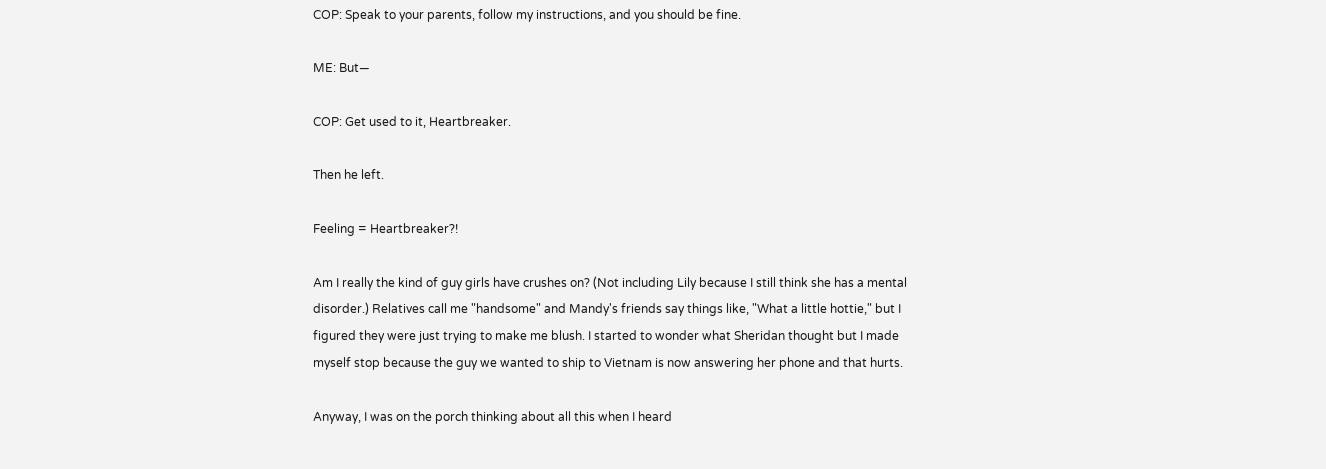COP: Speak to your parents, follow my instructions, and you should be fine.

ME: But—

COP: Get used to it, Heartbreaker.

Then he left.

Feeling = Heartbreaker?!

Am I really the kind of guy girls have crushes on? (Not including Lily because I still think she has a mental disorder.) Relatives call me "handsome" and Mandy's friends say things like, "What a little hottie," but I figured they were just trying to make me blush. I started to wonder what Sheridan thought but I made myself stop because the guy we wanted to ship to Vietnam is now answering her phone and that hurts.

Anyway, I was on the porch thinking about all this when I heard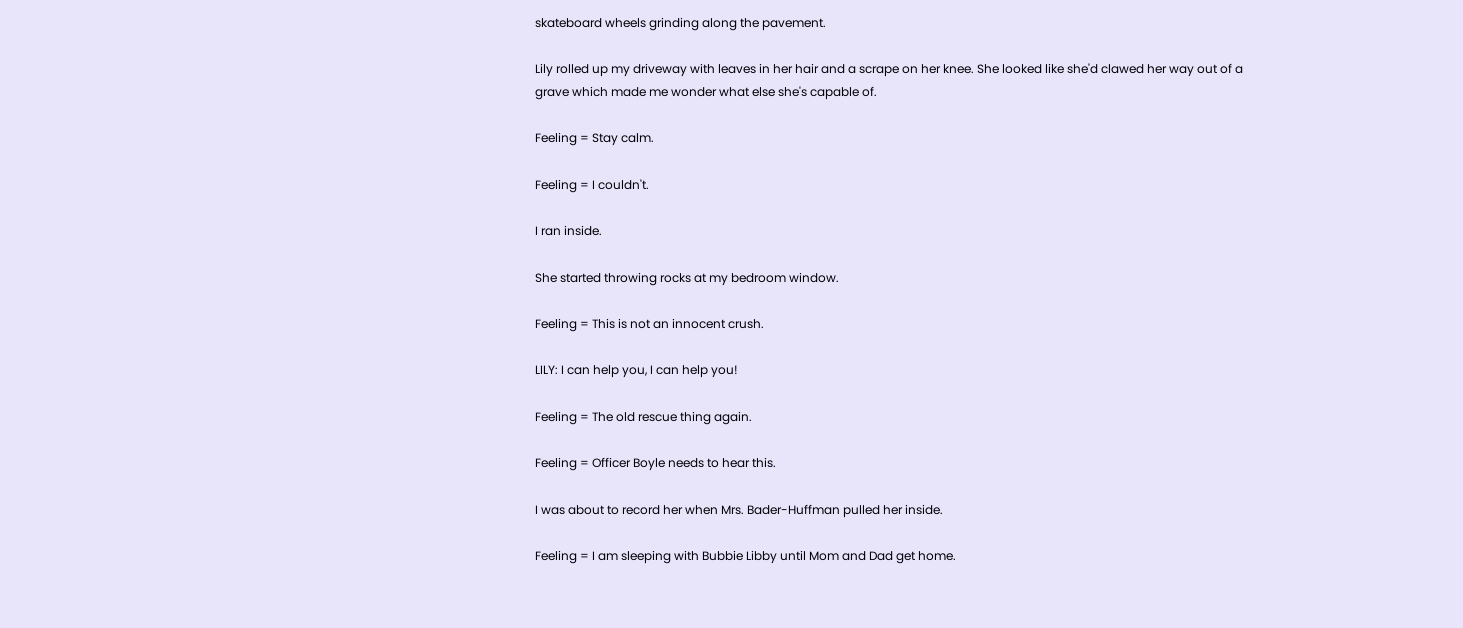skateboard wheels grinding along the pavement.

Lily rolled up my driveway with leaves in her hair and a scrape on her knee. She looked like she'd clawed her way out of a grave which made me wonder what else she's capable of.

Feeling = Stay calm.

Feeling = I couldn't.

I ran inside.

She started throwing rocks at my bedroom window.

Feeling = This is not an innocent crush.

LILY: I can help you, I can help you!

Feeling = The old rescue thing again.

Feeling = Officer Boyle needs to hear this.

I was about to record her when Mrs. Bader-Huffman pulled her inside.

Feeling = I am sleeping with Bubbie Libby until Mom and Dad get home.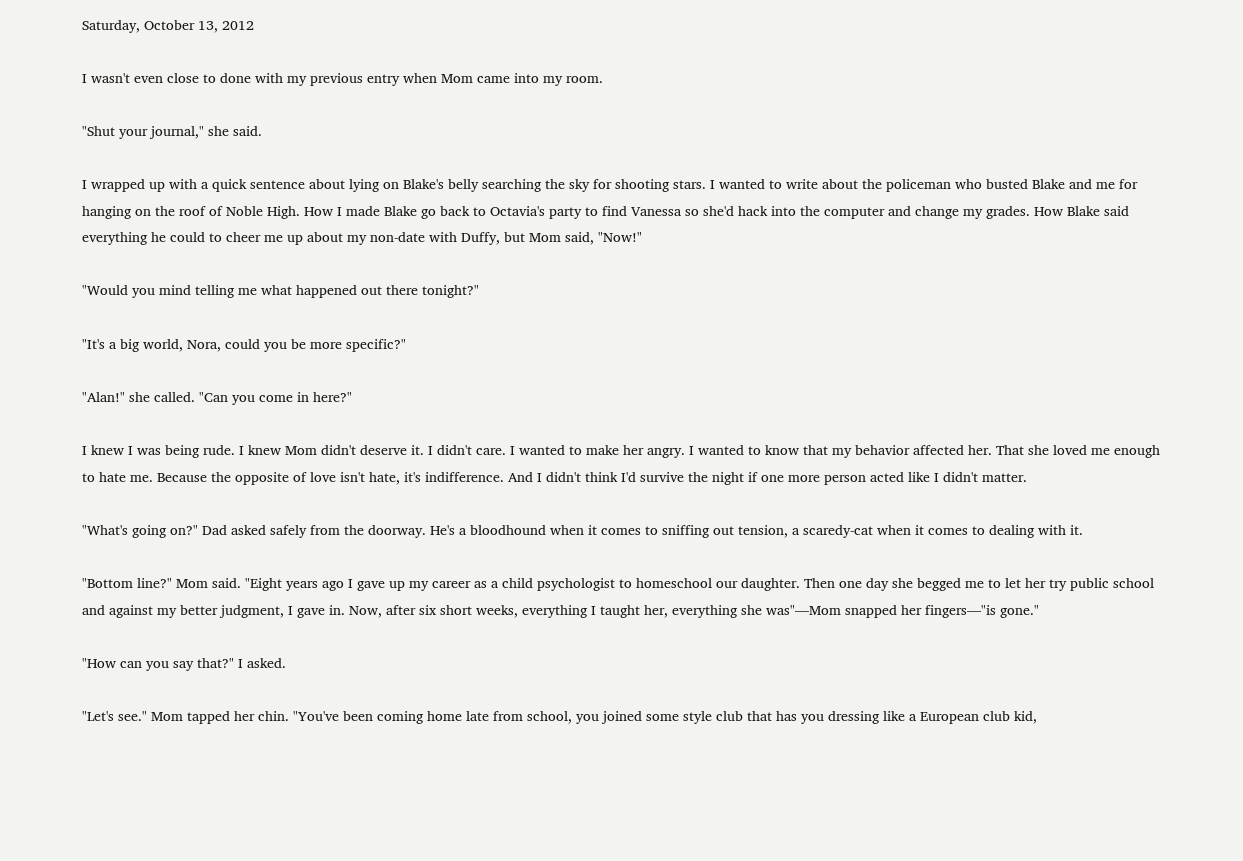Saturday, October 13, 2012

I wasn't even close to done with my previous entry when Mom came into my room.

"Shut your journal," she said.

I wrapped up with a quick sentence about lying on Blake's belly searching the sky for shooting stars. I wanted to write about the policeman who busted Blake and me for hanging on the roof of Noble High. How I made Blake go back to Octavia's party to find Vanessa so she'd hack into the computer and change my grades. How Blake said everything he could to cheer me up about my non-date with Duffy, but Mom said, "Now!"

"Would you mind telling me what happened out there tonight?"

"It's a big world, Nora, could you be more specific?"

"Alan!" she called. "Can you come in here?"

I knew I was being rude. I knew Mom didn't deserve it. I didn't care. I wanted to make her angry. I wanted to know that my behavior affected her. That she loved me enough to hate me. Because the opposite of love isn't hate, it's indifference. And I didn't think I'd survive the night if one more person acted like I didn't matter.

"What's going on?" Dad asked safely from the doorway. He's a bloodhound when it comes to sniffing out tension, a scaredy-cat when it comes to dealing with it.

"Bottom line?" Mom said. "Eight years ago I gave up my career as a child psychologist to homeschool our daughter. Then one day she begged me to let her try public school and against my better judgment, I gave in. Now, after six short weeks, everything I taught her, everything she was"—Mom snapped her fingers—"is gone."

"How can you say that?" I asked.

"Let's see." Mom tapped her chin. "You've been coming home late from school, you joined some style club that has you dressing like a European club kid,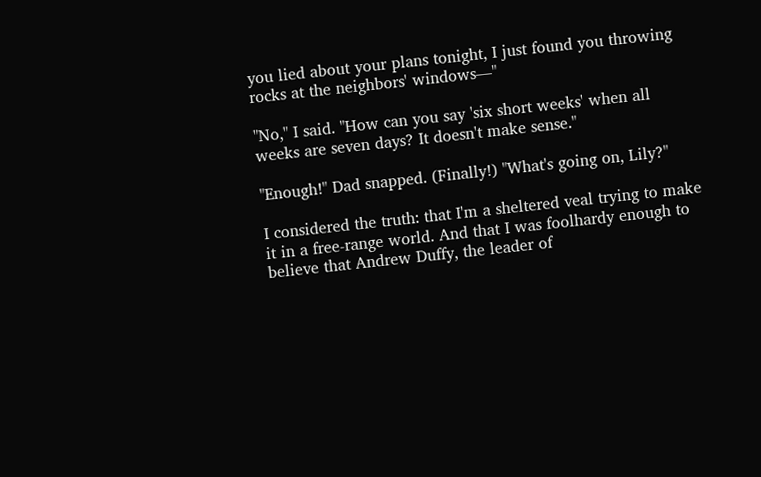you lied about your plans tonight, I just found you throwing rocks at the neighbors' windows—"

"No," I said. "How can you say 'six short weeks' when all weeks are seven days? It doesn't make sense."

"Enough!" Dad snapped. (Finally!) "What's going on, Lily?"

I considered the truth: that I'm a sheltered veal trying to make it in a free-range world. And that I was foolhardy enough to believe that Andrew Duffy, the leader of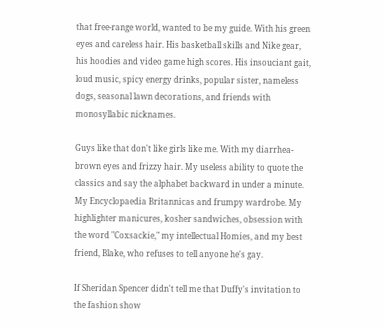that free-range world, wanted to be my guide. With his green eyes and careless hair. His basketball skills and Nike gear, his hoodies and video game high scores. His insouciant gait, loud music, spicy energy drinks, popular sister, nameless dogs, seasonal lawn decorations, and friends with monosyllabic nicknames.

Guys like that don't like girls like me. With my diarrhea-brown eyes and frizzy hair. My useless ability to quote the classics and say the alphabet backward in under a minute. My Encyclopaedia Britannicas and frumpy wardrobe. My highlighter manicures, kosher sandwiches, obsession with the word "Coxsackie," my intellectual Homies, and my best friend, Blake, who refuses to tell anyone he's gay.

If Sheridan Spencer didn't tell me that Duffy's invitation to the fashion show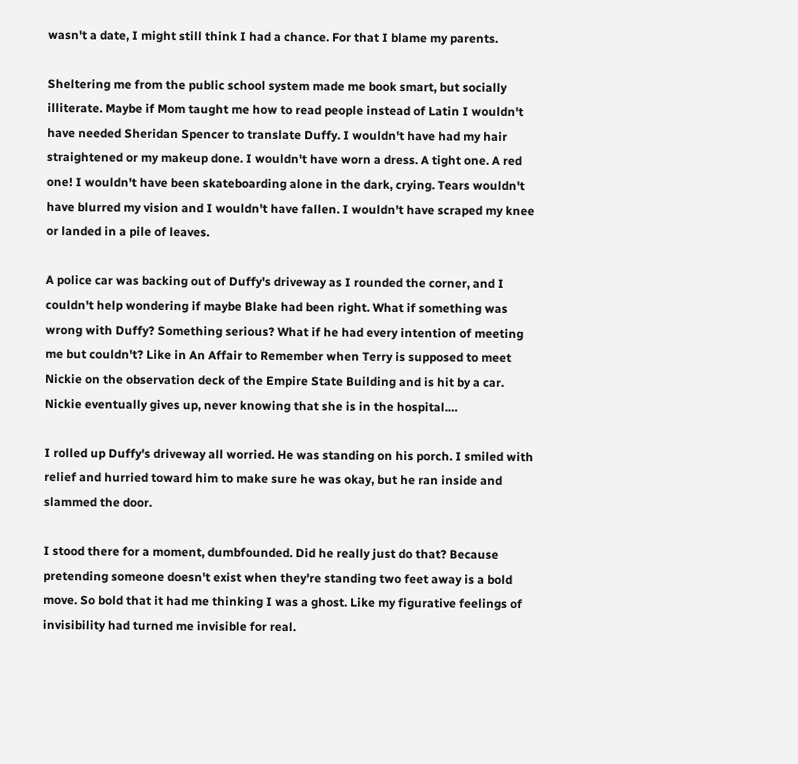wasn't a date, I might still think I had a chance. For that I blame my parents.

Sheltering me from the public school system made me book smart, but socially illiterate. Maybe if Mom taught me how to read people instead of Latin I wouldn't have needed Sheridan Spencer to translate Duffy. I wouldn't have had my hair straightened or my makeup done. I wouldn't have worn a dress. A tight one. A red one! I wouldn't have been skateboarding alone in the dark, crying. Tears wouldn't have blurred my vision and I wouldn't have fallen. I wouldn't have scraped my knee or landed in a pile of leaves.

A police car was backing out of Duffy's driveway as I rounded the corner, and I couldn't help wondering if maybe Blake had been right. What if something was wrong with Duffy? Something serious? What if he had every intention of meeting me but couldn't? Like in An Affair to Remember when Terry is supposed to meet Nickie on the observation deck of the Empire State Building and is hit by a car. Nickie eventually gives up, never knowing that she is in the hospital.…

I rolled up Duffy's driveway all worried. He was standing on his porch. I smiled with relief and hurried toward him to make sure he was okay, but he ran inside and slammed the door.

I stood there for a moment, dumbfounded. Did he really just do that? Because pretending someone doesn't exist when they're standing two feet away is a bold move. So bold that it had me thinking I was a ghost. Like my figurative feelings of invisibility had turned me invisible for real.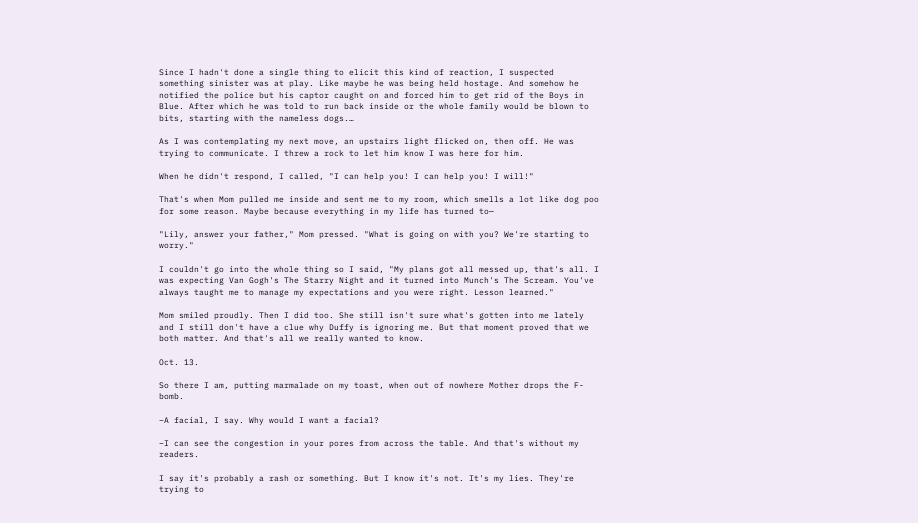Since I hadn't done a single thing to elicit this kind of reaction, I suspected something sinister was at play. Like maybe he was being held hostage. And somehow he notified the police but his captor caught on and forced him to get rid of the Boys in Blue. After which he was told to run back inside or the whole family would be blown to bits, starting with the nameless dogs.…

As I was contemplating my next move, an upstairs light flicked on, then off. He was trying to communicate. I threw a rock to let him know I was here for him.

When he didn't respond, I called, "I can help you! I can help you! I will!"

That's when Mom pulled me inside and sent me to my room, which smells a lot like dog poo for some reason. Maybe because everything in my life has turned to—

"Lily, answer your father," Mom pressed. "What is going on with you? We're starting to worry."

I couldn't go into the whole thing so I said, "My plans got all messed up, that's all. I was expecting Van Gogh's The Starry Night and it turned into Munch's The Scream. You've always taught me to manage my expectations and you were right. Lesson learned."

Mom smiled proudly. Then I did too. She still isn't sure what's gotten into me lately and I still don't have a clue why Duffy is ignoring me. But that moment proved that we both matter. And that's all we really wanted to know.

Oct. 13.

So there I am, putting marmalade on my toast, when out of nowhere Mother drops the F-bomb.

–A facial, I say. Why would I want a facial?

–I can see the congestion in your pores from across the table. And that's without my readers.

I say it's probably a rash or something. But I know it's not. It's my lies. They're trying to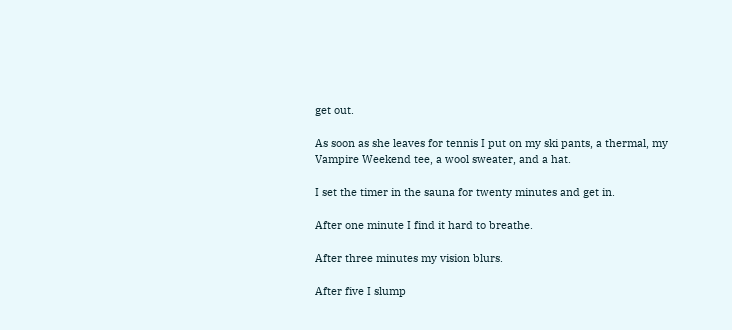get out.

As soon as she leaves for tennis I put on my ski pants, a thermal, my Vampire Weekend tee, a wool sweater, and a hat.

I set the timer in the sauna for twenty minutes and get in.

After one minute I find it hard to breathe.

After three minutes my vision blurs.

After five I slump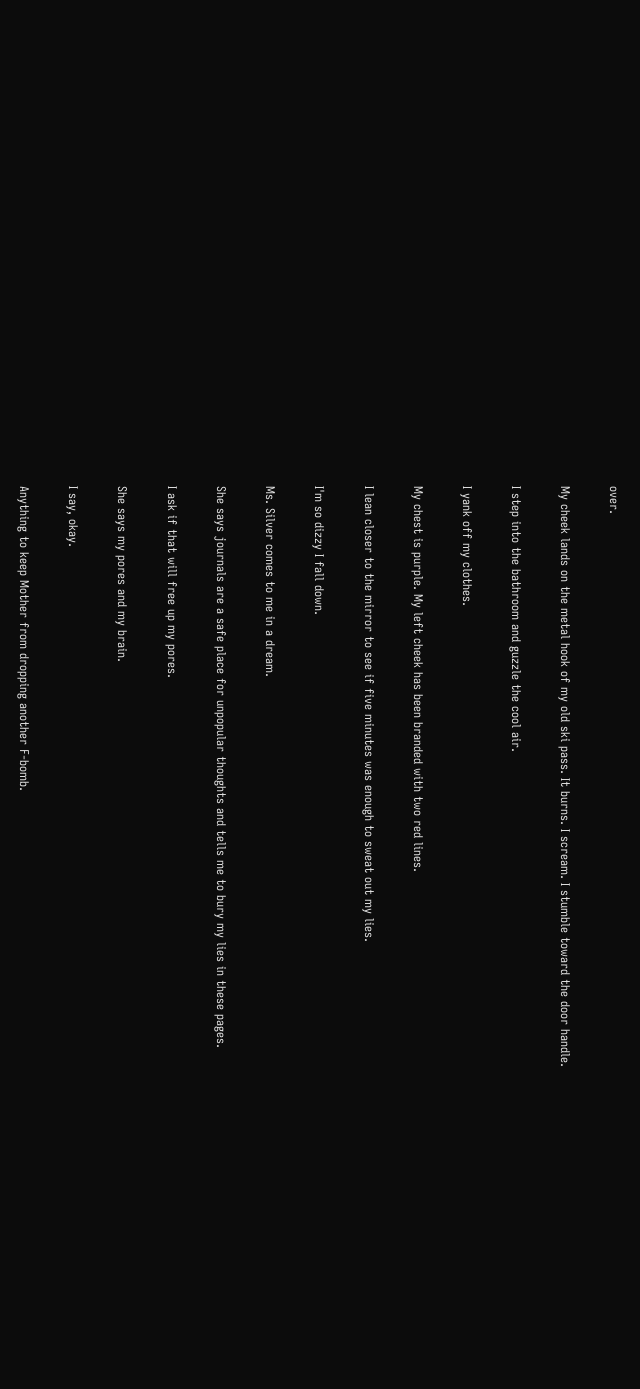over.

My cheek lands on the metal hook of my old ski pass. It burns. I scream. I stumble toward the door handle.

I step into the bathroom and guzzle the cool air.

I yank off my clothes.

My chest is purple. My left cheek has been branded with two red lines.

I lean closer to the mirror to see if five minutes was enough to sweat out my lies.

I'm so dizzy I fall down.

Ms. Silver comes to me in a dream.

She says journals are a safe place for unpopular thoughts and tells me to bury my lies in these pages.

I ask if that will free up my pores.

She says my pores and my brain.

I say, okay.

Anything to keep Mother from dropping another F-bomb.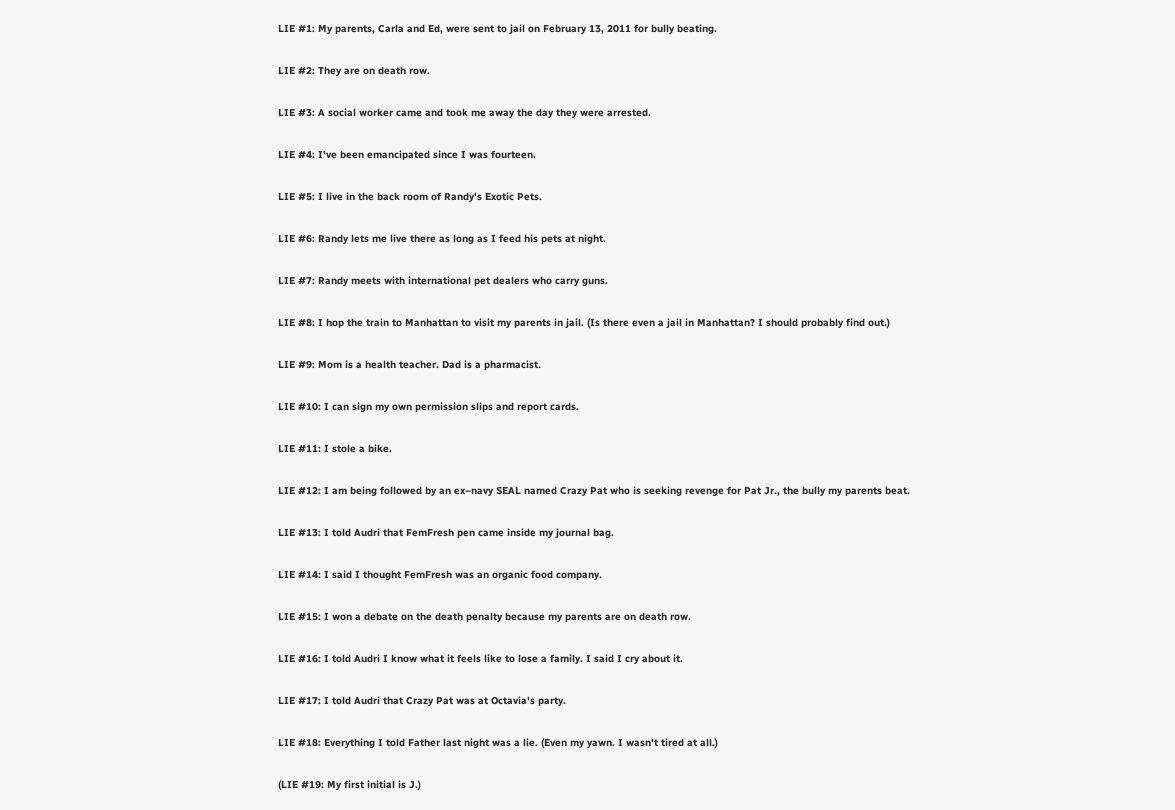LIE #1: My parents, Carla and Ed, were sent to jail on February 13, 2011 for bully beating.

LIE #2: They are on death row.

LIE #3: A social worker came and took me away the day they were arrested.

LIE #4: I've been emancipated since I was fourteen.

LIE #5: I live in the back room of Randy's Exotic Pets.

LIE #6: Randy lets me live there as long as I feed his pets at night.

LIE #7: Randy meets with international pet dealers who carry guns.

LIE #8: I hop the train to Manhattan to visit my parents in jail. (Is there even a jail in Manhattan? I should probably find out.)

LIE #9: Mom is a health teacher. Dad is a pharmacist.

LIE #10: I can sign my own permission slips and report cards.

LIE #11: I stole a bike.

LIE #12: I am being followed by an ex–navy SEAL named Crazy Pat who is seeking revenge for Pat Jr., the bully my parents beat.

LIE #13: I told Audri that FemFresh pen came inside my journal bag.

LIE #14: I said I thought FemFresh was an organic food company.

LIE #15: I won a debate on the death penalty because my parents are on death row.

LIE #16: I told Audri I know what it feels like to lose a family. I said I cry about it.

LIE #17: I told Audri that Crazy Pat was at Octavia's party.

LIE #18: Everything I told Father last night was a lie. (Even my yawn. I wasn't tired at all.)

(LIE #19: My first initial is J.)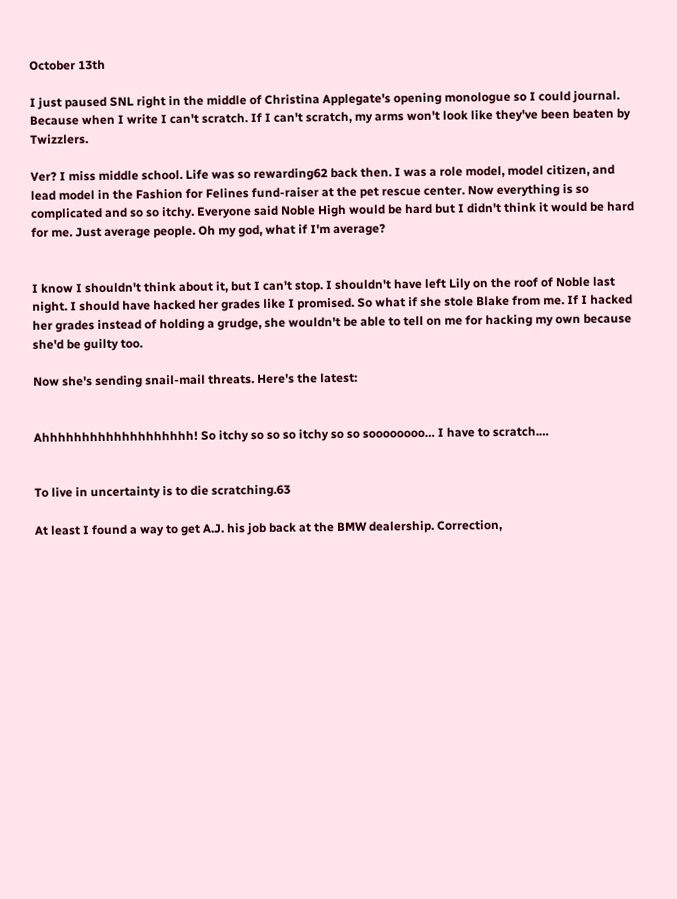October 13th

I just paused SNL right in the middle of Christina Applegate's opening monologue so I could journal. Because when I write I can't scratch. If I can't scratch, my arms won't look like they've been beaten by Twizzlers.

Ver? I miss middle school. Life was so rewarding62 back then. I was a role model, model citizen, and lead model in the Fashion for Felines fund-raiser at the pet rescue center. Now everything is so complicated and so so itchy. Everyone said Noble High would be hard but I didn't think it would be hard for me. Just average people. Oh my god, what if I'm average?


I know I shouldn't think about it, but I can't stop. I shouldn't have left Lily on the roof of Noble last night. I should have hacked her grades like I promised. So what if she stole Blake from me. If I hacked her grades instead of holding a grudge, she wouldn't be able to tell on me for hacking my own because she'd be guilty too.

Now she's sending snail-mail threats. Here's the latest:


Ahhhhhhhhhhhhhhhhhhh! So itchy so so so itchy so so soooooooo… I have to scratch.…


To live in uncertainty is to die scratching.63

At least I found a way to get A.J. his job back at the BMW dealership. Correction,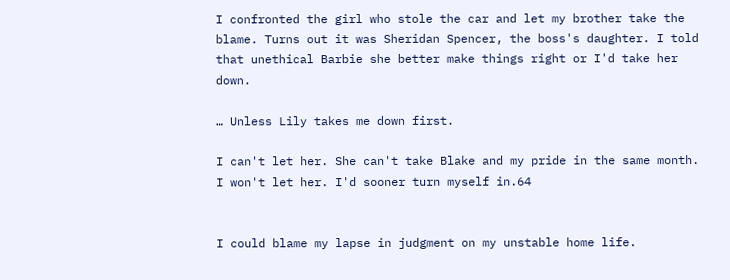I confronted the girl who stole the car and let my brother take the blame. Turns out it was Sheridan Spencer, the boss's daughter. I told that unethical Barbie she better make things right or I'd take her down.

… Unless Lily takes me down first.

I can't let her. She can't take Blake and my pride in the same month. I won't let her. I'd sooner turn myself in.64


I could blame my lapse in judgment on my unstable home life.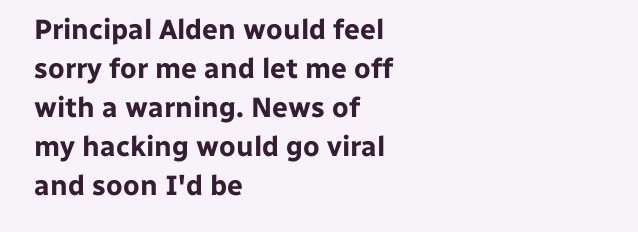Principal Alden would feel sorry for me and let me off with a warning. News of my hacking would go viral and soon I'd be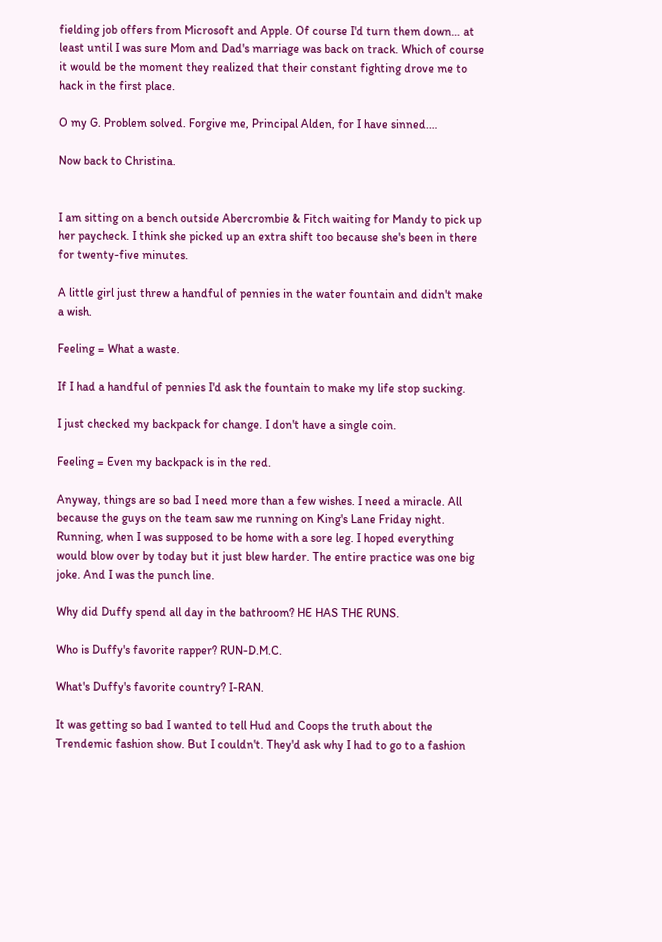fielding job offers from Microsoft and Apple. Of course I'd turn them down… at least until I was sure Mom and Dad's marriage was back on track. Which of course it would be the moment they realized that their constant fighting drove me to hack in the first place.

O my G. Problem solved. Forgive me, Principal Alden, for I have sinned.…

Now back to Christina.


I am sitting on a bench outside Abercrombie & Fitch waiting for Mandy to pick up her paycheck. I think she picked up an extra shift too because she's been in there for twenty-five minutes.

A little girl just threw a handful of pennies in the water fountain and didn't make a wish.

Feeling = What a waste.

If I had a handful of pennies I'd ask the fountain to make my life stop sucking.

I just checked my backpack for change. I don't have a single coin.

Feeling = Even my backpack is in the red.

Anyway, things are so bad I need more than a few wishes. I need a miracle. All because the guys on the team saw me running on King's Lane Friday night. Running, when I was supposed to be home with a sore leg. I hoped everything would blow over by today but it just blew harder. The entire practice was one big joke. And I was the punch line.

Why did Duffy spend all day in the bathroom? HE HAS THE RUNS.

Who is Duffy's favorite rapper? RUN-D.M.C.

What's Duffy's favorite country? I-RAN.

It was getting so bad I wanted to tell Hud and Coops the truth about the Trendemic fashion show. But I couldn't. They'd ask why I had to go to a fashion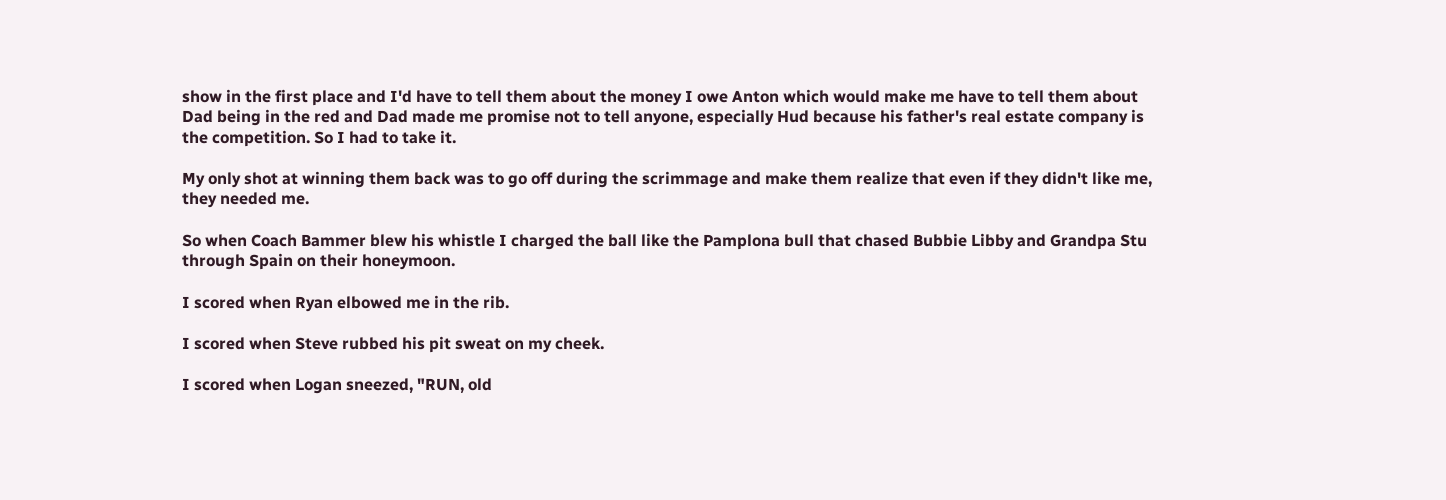show in the first place and I'd have to tell them about the money I owe Anton which would make me have to tell them about Dad being in the red and Dad made me promise not to tell anyone, especially Hud because his father's real estate company is the competition. So I had to take it.

My only shot at winning them back was to go off during the scrimmage and make them realize that even if they didn't like me, they needed me.

So when Coach Bammer blew his whistle I charged the ball like the Pamplona bull that chased Bubbie Libby and Grandpa Stu through Spain on their honeymoon.

I scored when Ryan elbowed me in the rib.

I scored when Steve rubbed his pit sweat on my cheek.

I scored when Logan sneezed, "RUN, old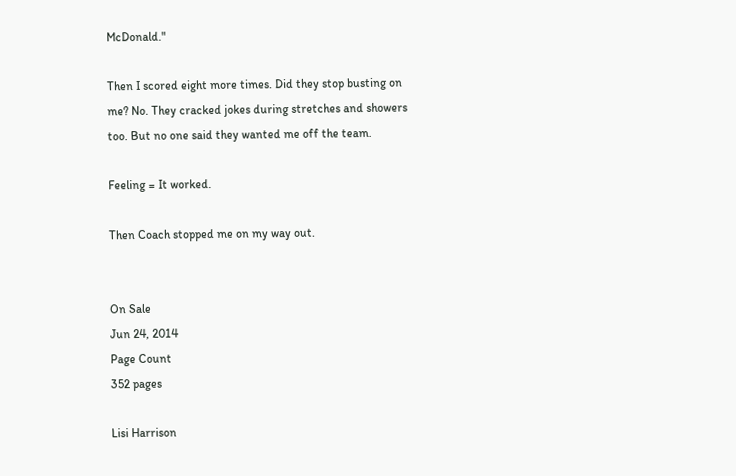McDonald."

Then I scored eight more times. Did they stop busting on me? No. They cracked jokes during stretches and showers too. But no one said they wanted me off the team.

Feeling = It worked.

Then Coach stopped me on my way out.


On Sale
Jun 24, 2014
Page Count
352 pages

Lisi Harrison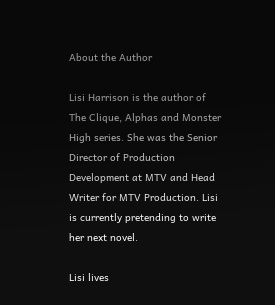About the Author

Lisi Harrison is the author of The Clique, Alphas and Monster High series. She was the Senior Director of Production Development at MTV and Head Writer for MTV Production. Lisi is currently pretending to write her next novel.

Lisi lives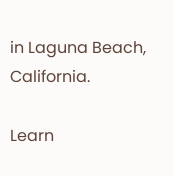in Laguna Beach, California.

Learn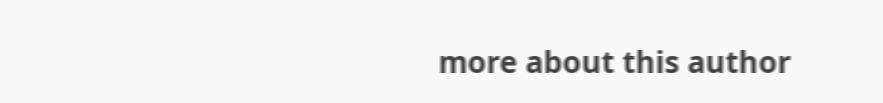more about this author